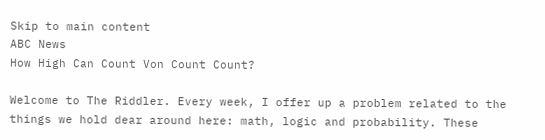Skip to main content
ABC News
How High Can Count Von Count Count?

Welcome to The Riddler. Every week, I offer up a problem related to the things we hold dear around here: math, logic and probability. These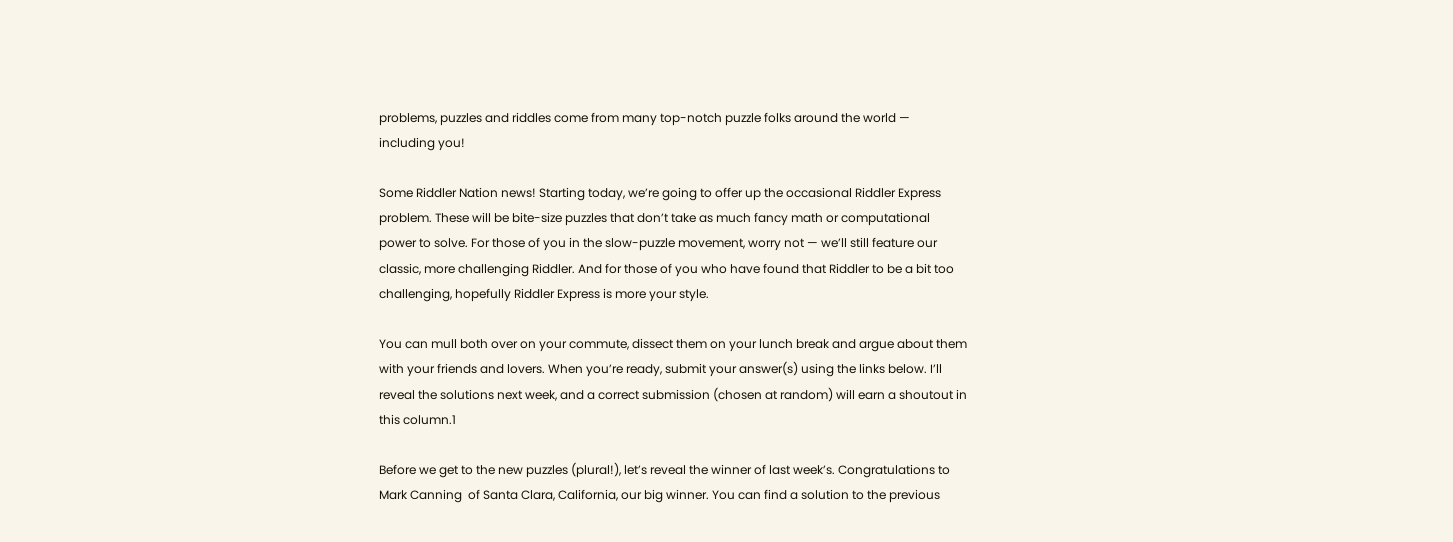problems, puzzles and riddles come from many top-notch puzzle folks around the world — including you!

Some Riddler Nation news! Starting today, we’re going to offer up the occasional Riddler Express problem. These will be bite-size puzzles that don’t take as much fancy math or computational power to solve. For those of you in the slow-puzzle movement, worry not — we’ll still feature our classic, more challenging Riddler. And for those of you who have found that Riddler to be a bit too challenging, hopefully Riddler Express is more your style.

You can mull both over on your commute, dissect them on your lunch break and argue about them with your friends and lovers. When you’re ready, submit your answer(s) using the links below. I’ll reveal the solutions next week, and a correct submission (chosen at random) will earn a shoutout in this column.1

Before we get to the new puzzles (plural!), let’s reveal the winner of last week’s. Congratulations to  Mark Canning  of Santa Clara, California, our big winner. You can find a solution to the previous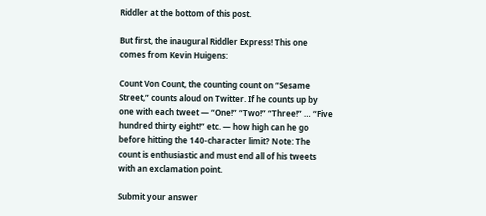Riddler at the bottom of this post.

But first, the inaugural Riddler Express! This one comes from Kevin Huigens:

Count Von Count, the counting count on “Sesame Street,” counts aloud on Twitter. If he counts up by one with each tweet — “One!” “Two!” “Three!” … “Five hundred thirty eight!” etc. — how high can he go before hitting the 140-character limit? Note: The count is enthusiastic and must end all of his tweets with an exclamation point.

Submit your answer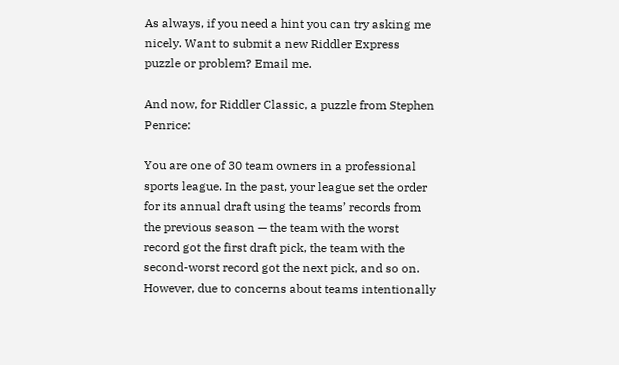As always, if you need a hint you can try asking me nicely. Want to submit a new Riddler Express puzzle or problem? Email me.

And now, for Riddler Classic, a puzzle from Stephen Penrice:

You are one of 30 team owners in a professional sports league. In the past, your league set the order for its annual draft using the teams’ records from the previous season — the team with the worst record got the first draft pick, the team with the second-worst record got the next pick, and so on. However, due to concerns about teams intentionally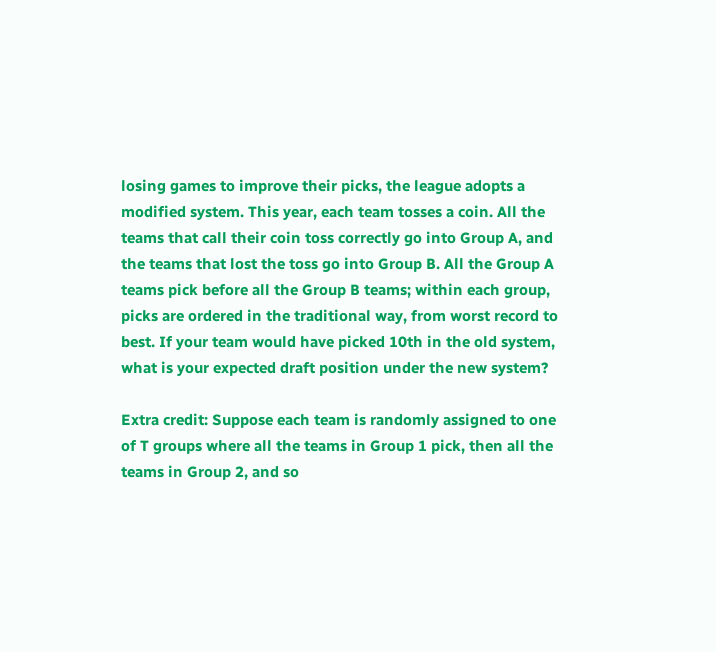losing games to improve their picks, the league adopts a modified system. This year, each team tosses a coin. All the teams that call their coin toss correctly go into Group A, and the teams that lost the toss go into Group B. All the Group A teams pick before all the Group B teams; within each group, picks are ordered in the traditional way, from worst record to best. If your team would have picked 10th in the old system, what is your expected draft position under the new system?

Extra credit: Suppose each team is randomly assigned to one of T groups where all the teams in Group 1 pick, then all the teams in Group 2, and so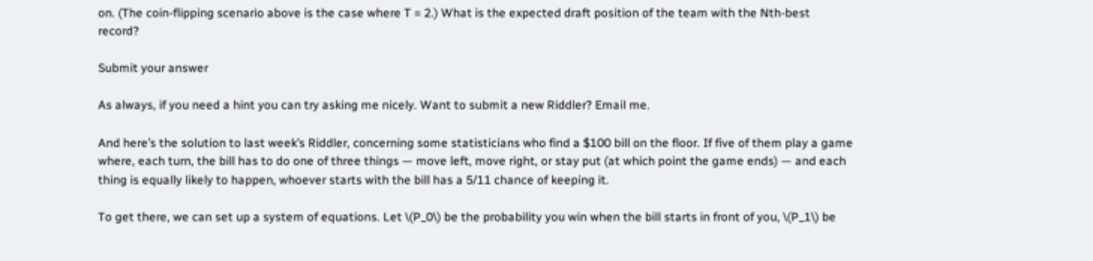on. (The coin-flipping scenario above is the case where T = 2.) What is the expected draft position of the team with the Nth-best record?

Submit your answer

As always, if you need a hint you can try asking me nicely. Want to submit a new Riddler? Email me.

And here’s the solution to last week’s Riddler, concerning some statisticians who find a $100 bill on the floor. If five of them play a game where, each turn, the bill has to do one of three things — move left, move right, or stay put (at which point the game ends) — and each thing is equally likely to happen, whoever starts with the bill has a 5/11 chance of keeping it.

To get there, we can set up a system of equations. Let \(P_0\) be the probability you win when the bill starts in front of you, \(P_1\) be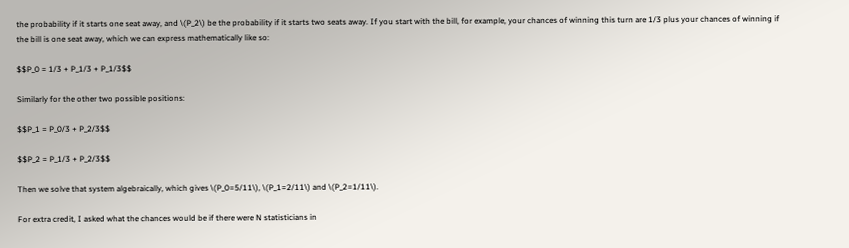the probability if it starts one seat away, and \(P_2\) be the probability if it starts two seats away. If you start with the bill, for example, your chances of winning this turn are 1/3 plus your chances of winning if the bill is one seat away, which we can express mathematically like so:

$$P_0 = 1/3 + P_1/3 + P_1/3$$

Similarly for the other two possible positions:

$$P_1 = P_0/3 + P_2/3$$

$$P_2 = P_1/3 + P_2/3$$

Then we solve that system algebraically, which gives \(P_0=5/11\), \(P_1=2/11\) and \(P_2=1/11\).

For extra credit, I asked what the chances would be if there were N statisticians in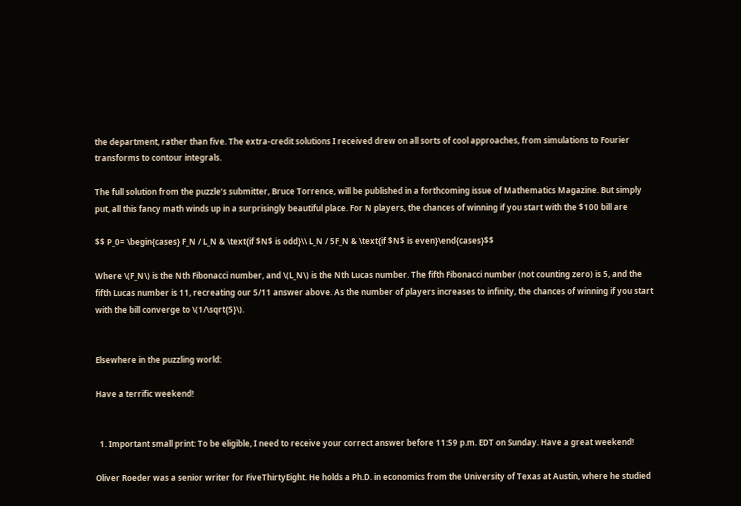the department, rather than five. The extra-credit solutions I received drew on all sorts of cool approaches, from simulations to Fourier transforms to contour integrals.

The full solution from the puzzle’s submitter, Bruce Torrence, will be published in a forthcoming issue of Mathematics Magazine. But simply put, all this fancy math winds up in a surprisingly beautiful place. For N players, the chances of winning if you start with the $100 bill are

$$ P_0= \begin{cases} F_N / L_N & \text{if $N$ is odd}\\ L_N / 5F_N & \text{if $N$ is even}\end{cases}$$

Where \(F_N\) is the Nth Fibonacci number, and \(L_N\) is the Nth Lucas number. The fifth Fibonacci number (not counting zero) is 5, and the fifth Lucas number is 11, recreating our 5/11 answer above. As the number of players increases to infinity, the chances of winning if you start with the bill converge to \(1/\sqrt{5}\).


Elsewhere in the puzzling world:

Have a terrific weekend!


  1. Important small print: To be eligible, I need to receive your correct answer before 11:59 p.m. EDT on Sunday. Have a great weekend!

Oliver Roeder was a senior writer for FiveThirtyEight. He holds a Ph.D. in economics from the University of Texas at Austin, where he studied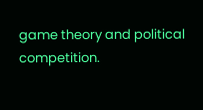game theory and political competition.